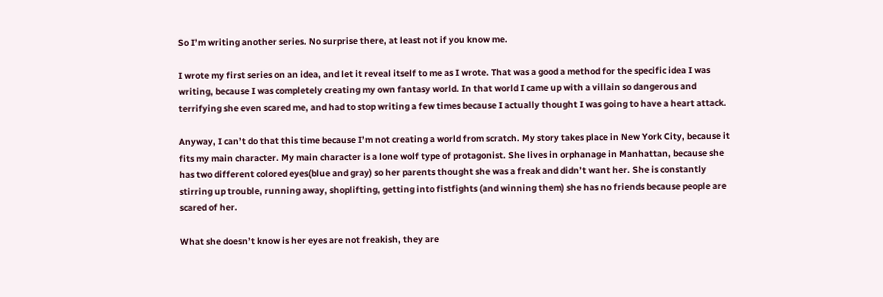So I’m writing another series. No surprise there, at least not if you know me.

I wrote my first series on an idea, and let it reveal itself to me as I wrote. That was a good a method for the specific idea I was writing, because I was completely creating my own fantasy world. In that world I came up with a villain so dangerous and terrifying she even scared me, and had to stop writing a few times because I actually thought I was going to have a heart attack.

Anyway, I can’t do that this time because I’m not creating a world from scratch. My story takes place in New York City, because it fits my main character. My main character is a lone wolf type of protagonist. She lives in orphanage in Manhattan, because she has two different colored eyes(blue and gray) so her parents thought she was a freak and didn’t want her. She is constantly stirring up trouble, running away, shoplifting, getting into fistfights (and winning them) she has no friends because people are scared of her.

What she doesn’t know is her eyes are not freakish, they are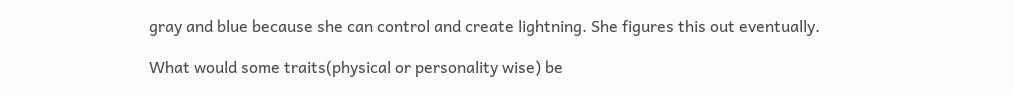gray and blue because she can control and create lightning. She figures this out eventually.

What would some traits(physical or personality wise) be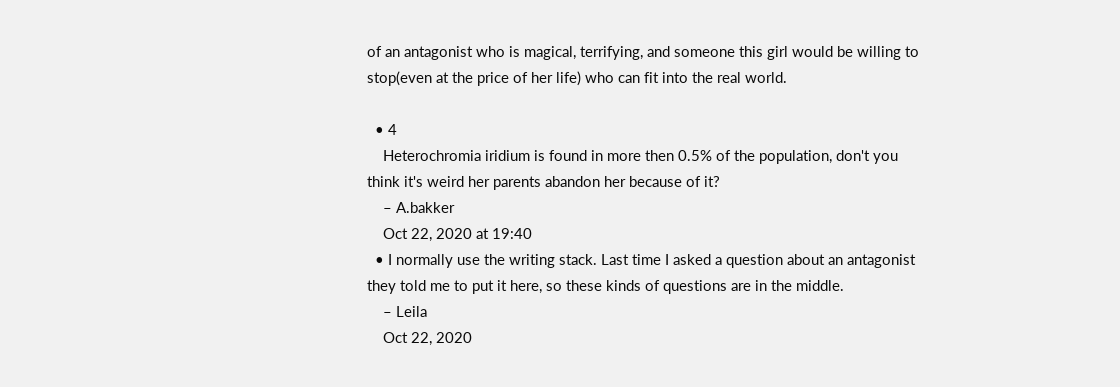of an antagonist who is magical, terrifying, and someone this girl would be willing to stop(even at the price of her life) who can fit into the real world.

  • 4
    Heterochromia iridium is found in more then 0.5% of the population, don't you think it's weird her parents abandon her because of it?
    – A.bakker
    Oct 22, 2020 at 19:40
  • I normally use the writing stack. Last time I asked a question about an antagonist they told me to put it here, so these kinds of questions are in the middle.
    – Leila
    Oct 22, 2020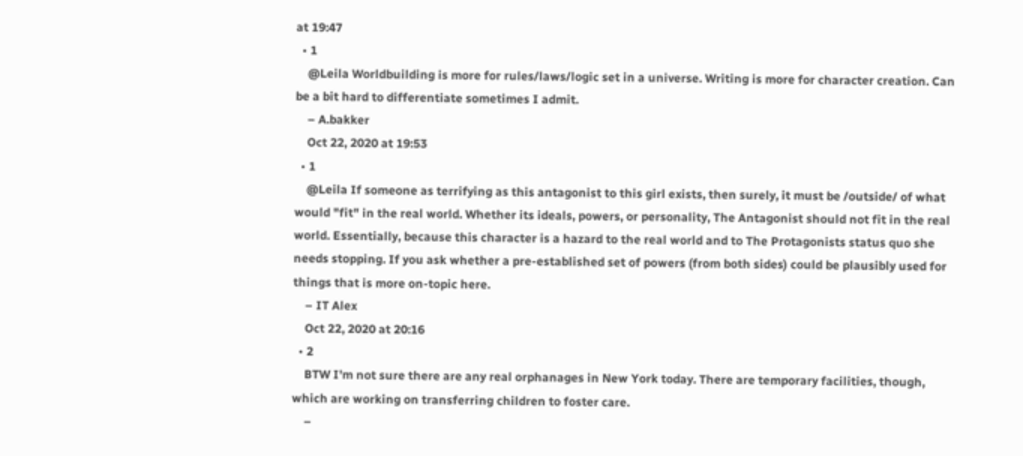at 19:47
  • 1
    @Leila Worldbuilding is more for rules/laws/logic set in a universe. Writing is more for character creation. Can be a bit hard to differentiate sometimes I admit.
    – A.bakker
    Oct 22, 2020 at 19:53
  • 1
    @Leila If someone as terrifying as this antagonist to this girl exists, then surely, it must be /outside/ of what would "fit" in the real world. Whether its ideals, powers, or personality, The Antagonist should not fit in the real world. Essentially, because this character is a hazard to the real world and to The Protagonists status quo she needs stopping. If you ask whether a pre-established set of powers (from both sides) could be plausibly used for things that is more on-topic here.
    – IT Alex
    Oct 22, 2020 at 20:16
  • 2
    BTW I'm not sure there are any real orphanages in New York today. There are temporary facilities, though, which are working on transferring children to foster care.
    –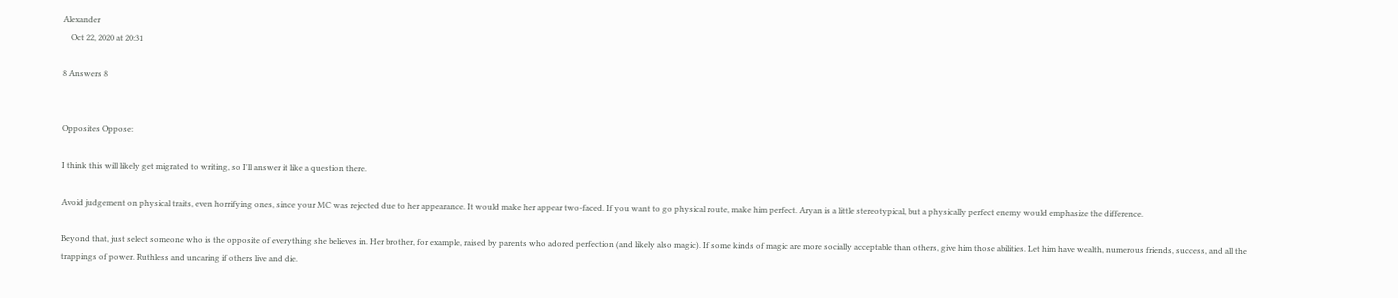Alexander
    Oct 22, 2020 at 20:31

8 Answers 8


Opposites Oppose:

I think this will likely get migrated to writing, so I'll answer it like a question there.

Avoid judgement on physical traits, even horrifying ones, since your MC was rejected due to her appearance. It would make her appear two-faced. If you want to go physical route, make him perfect. Aryan is a little stereotypical, but a physically perfect enemy would emphasize the difference.

Beyond that, just select someone who is the opposite of everything she believes in. Her brother, for example, raised by parents who adored perfection (and likely also magic). If some kinds of magic are more socially acceptable than others, give him those abilities. Let him have wealth, numerous friends, success, and all the trappings of power. Ruthless and uncaring if others live and die.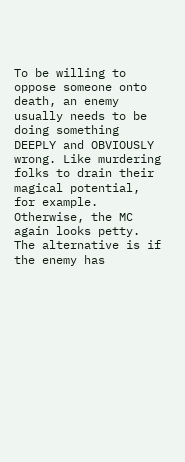To be willing to oppose someone onto death, an enemy usually needs to be doing something DEEPLY and OBVIOUSLY wrong. Like murdering folks to drain their magical potential, for example. Otherwise, the MC again looks petty. The alternative is if the enemy has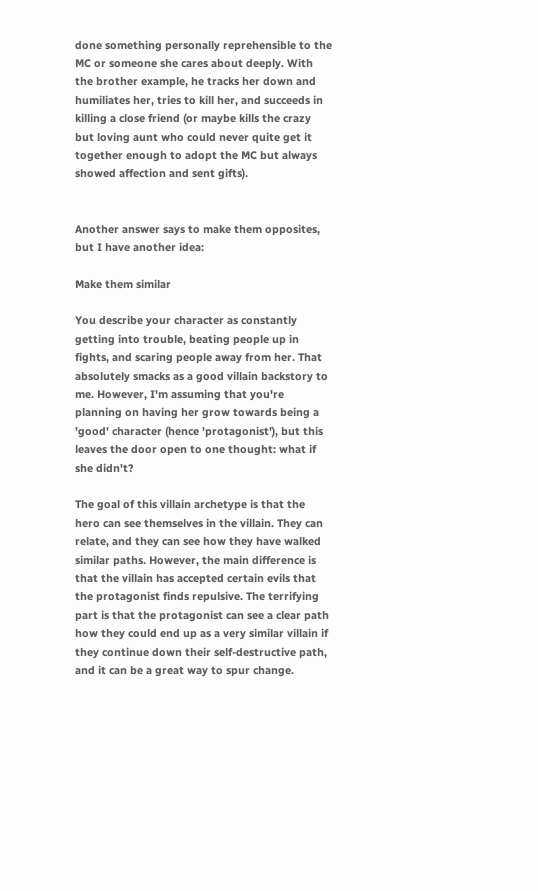done something personally reprehensible to the MC or someone she cares about deeply. With the brother example, he tracks her down and humiliates her, tries to kill her, and succeeds in killing a close friend (or maybe kills the crazy but loving aunt who could never quite get it together enough to adopt the MC but always showed affection and sent gifts).


Another answer says to make them opposites, but I have another idea:

Make them similar

You describe your character as constantly getting into trouble, beating people up in fights, and scaring people away from her. That absolutely smacks as a good villain backstory to me. However, I'm assuming that you're planning on having her grow towards being a 'good' character (hence 'protagonist'), but this leaves the door open to one thought: what if she didn't?

The goal of this villain archetype is that the hero can see themselves in the villain. They can relate, and they can see how they have walked similar paths. However, the main difference is that the villain has accepted certain evils that the protagonist finds repulsive. The terrifying part is that the protagonist can see a clear path how they could end up as a very similar villain if they continue down their self-destructive path, and it can be a great way to spur change.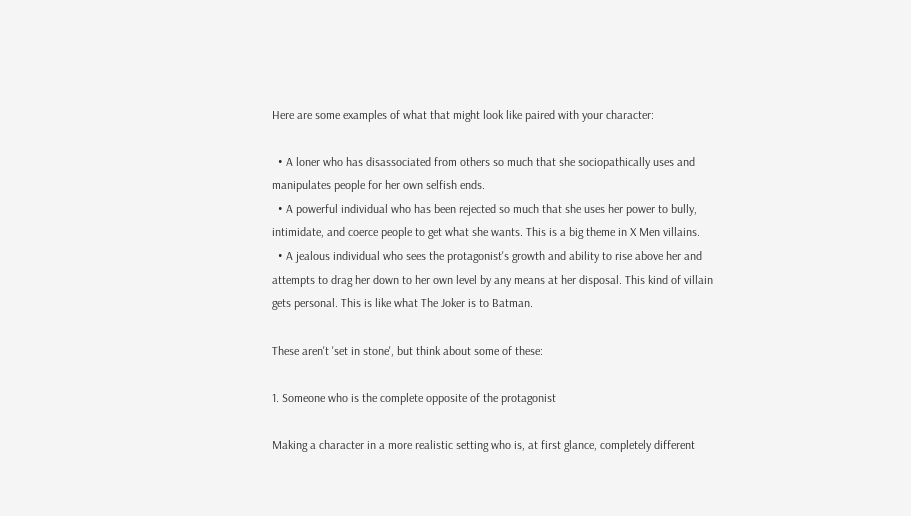Here are some examples of what that might look like paired with your character:

  • A loner who has disassociated from others so much that she sociopathically uses and manipulates people for her own selfish ends.
  • A powerful individual who has been rejected so much that she uses her power to bully, intimidate, and coerce people to get what she wants. This is a big theme in X Men villains.
  • A jealous individual who sees the protagonist's growth and ability to rise above her and attempts to drag her down to her own level by any means at her disposal. This kind of villain gets personal. This is like what The Joker is to Batman.

These aren't 'set in stone', but think about some of these:

1. Someone who is the complete opposite of the protagonist

Making a character in a more realistic setting who is, at first glance, completely different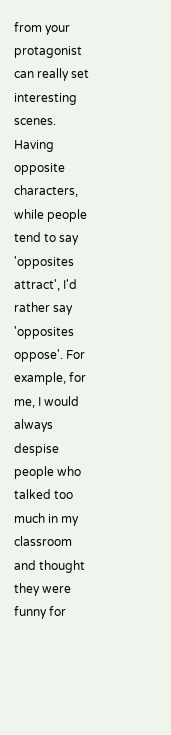from your protagonist can really set interesting scenes. Having opposite characters, while people tend to say 'opposites attract', I'd rather say 'opposites oppose'. For example, for me, I would always despise people who talked too much in my classroom and thought they were funny for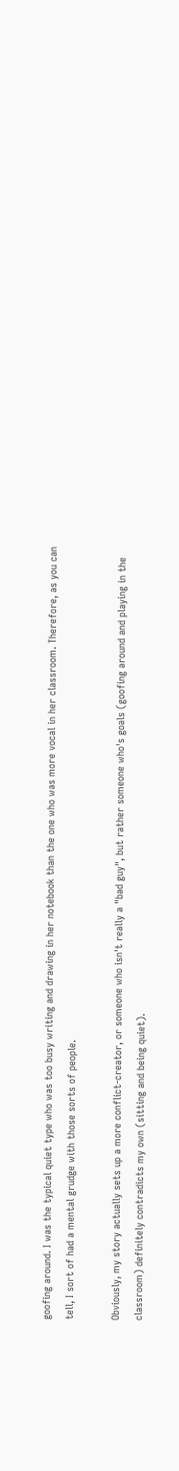goofing around. I was the typical quiet type who was too busy writing and drawing in her notebook than the one who was more vocal in her classroom. Therefore, as you can tell, I sort of had a mental grudge with those sorts of people.

Obviously, my story actually sets up a more conflict-creator, or someone who isn't really a "bad guy", but rather someone who's goals (goofing around and playing in the classroom) definitely contradicts my own (sitting and being quiet).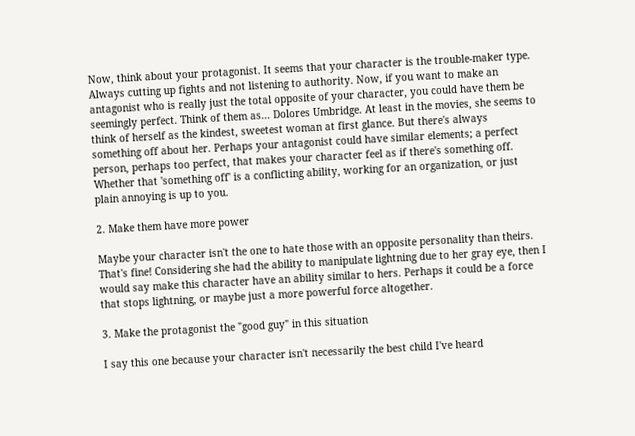Now, think about your protagonist. It seems that your character is the trouble-maker type. Always cutting up fights and not listening to authority. Now, if you want to make an antagonist who is really just the total opposite of your character, you could have them be seemingly perfect. Think of them as... Dolores Umbridge. At least in the movies, she seems to think of herself as the kindest, sweetest woman at first glance. But there's always something off about her. Perhaps your antagonist could have similar elements; a perfect person, perhaps too perfect, that makes your character feel as if there's something off. Whether that 'something off' is a conflicting ability, working for an organization, or just plain annoying is up to you.

2. Make them have more power

Maybe your character isn't the one to hate those with an opposite personality than theirs. That's fine! Considering she had the ability to manipulate lightning due to her gray eye, then I would say make this character have an ability similar to hers. Perhaps it could be a force that stops lightning, or maybe just a more powerful force altogether.

3. Make the protagonist the "good guy" in this situation

I say this one because your character isn't necessarily the best child I've heard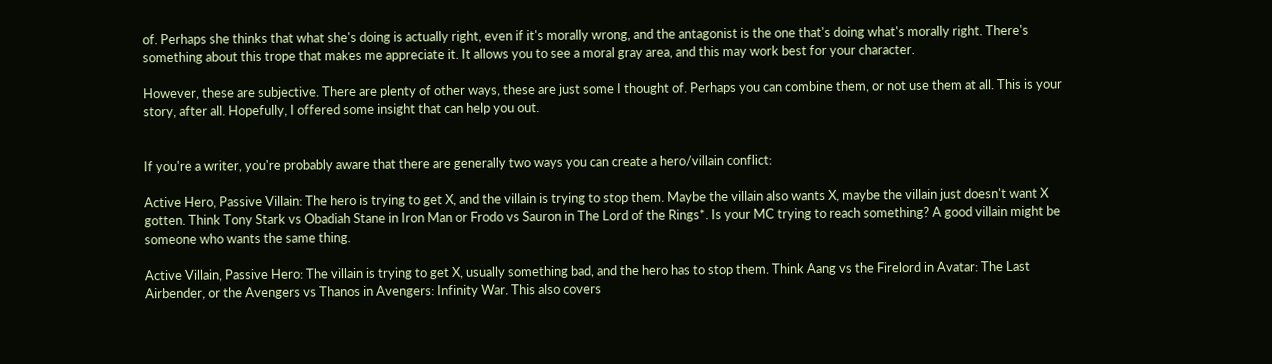of. Perhaps she thinks that what she's doing is actually right, even if it's morally wrong, and the antagonist is the one that's doing what's morally right. There's something about this trope that makes me appreciate it. It allows you to see a moral gray area, and this may work best for your character.

However, these are subjective. There are plenty of other ways, these are just some I thought of. Perhaps you can combine them, or not use them at all. This is your story, after all. Hopefully, I offered some insight that can help you out.


If you're a writer, you're probably aware that there are generally two ways you can create a hero/villain conflict:

Active Hero, Passive Villain: The hero is trying to get X, and the villain is trying to stop them. Maybe the villain also wants X, maybe the villain just doesn't want X gotten. Think Tony Stark vs Obadiah Stane in Iron Man or Frodo vs Sauron in The Lord of the Rings*. Is your MC trying to reach something? A good villain might be someone who wants the same thing.

Active Villain, Passive Hero: The villain is trying to get X, usually something bad, and the hero has to stop them. Think Aang vs the Firelord in Avatar: The Last Airbender, or the Avengers vs Thanos in Avengers: Infinity War. This also covers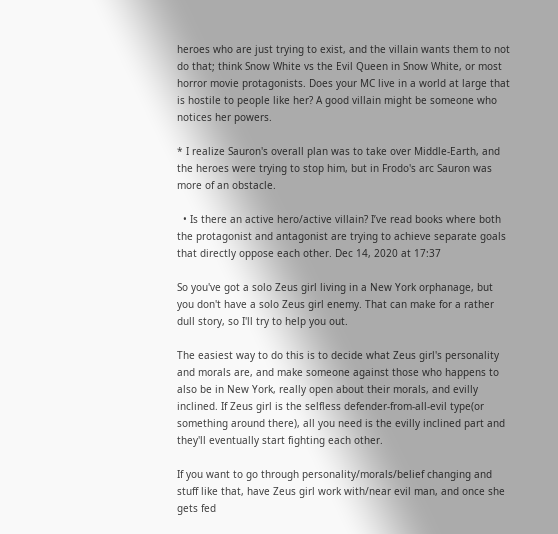heroes who are just trying to exist, and the villain wants them to not do that; think Snow White vs the Evil Queen in Snow White, or most horror movie protagonists. Does your MC live in a world at large that is hostile to people like her? A good villain might be someone who notices her powers.

* I realize Sauron's overall plan was to take over Middle-Earth, and the heroes were trying to stop him, but in Frodo's arc Sauron was more of an obstacle.

  • Is there an active hero/active villain? I’ve read books where both the protagonist and antagonist are trying to achieve separate goals that directly oppose each other. Dec 14, 2020 at 17:37

So you've got a solo Zeus girl living in a New York orphanage, but you don't have a solo Zeus girl enemy. That can make for a rather dull story, so I'll try to help you out.

The easiest way to do this is to decide what Zeus girl's personality and morals are, and make someone against those who happens to also be in New York, really open about their morals, and evilly inclined. If Zeus girl is the selfless defender-from-all-evil type(or something around there), all you need is the evilly inclined part and they'll eventually start fighting each other.

If you want to go through personality/morals/belief changing and stuff like that, have Zeus girl work with/near evil man, and once she gets fed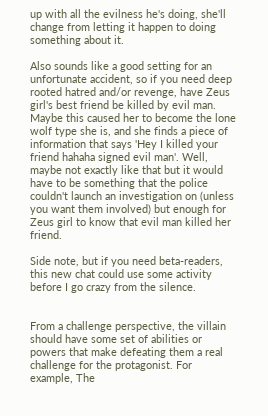up with all the evilness he's doing, she'll change from letting it happen to doing something about it.

Also sounds like a good setting for an unfortunate accident, so if you need deep rooted hatred and/or revenge, have Zeus girl's best friend be killed by evil man. Maybe this caused her to become the lone wolf type she is, and she finds a piece of information that says 'Hey I killed your friend hahaha signed evil man'. Well, maybe not exactly like that but it would have to be something that the police couldn't launch an investigation on (unless you want them involved) but enough for Zeus girl to know that evil man killed her friend.

Side note, but if you need beta-readers, this new chat could use some activity before I go crazy from the silence.


From a challenge perspective, the villain should have some set of abilities or powers that make defeating them a real challenge for the protagonist. For example, The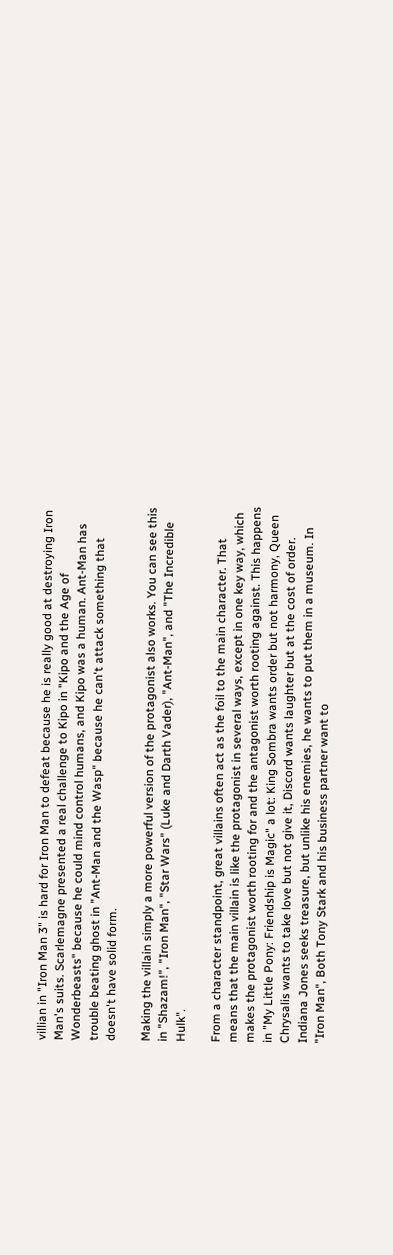villian in "Iron Man 3" is hard for Iron Man to defeat because he is really good at destroying Iron Man's suits. Scarlemagne presented a real challenge to Kipo in "Kipo and the Age of Wonderbeasts" because he could mind control humans, and Kipo was a human. Ant-Man has trouble beating ghost in "Ant-Man and the Wasp" because he can't attack something that doesn't have solid form.

Making the villain simply a more powerful version of the protagonist also works. You can see this in "Shazam!", "Iron Man", "Star Wars" (Luke and Darth Vader), "Ant-Man", and "The Incredible Hulk".

From a character standpoint, great villains often act as the foil to the main character. That means that the main villain is like the protagonist in several ways, except in one key way, which makes the protagonist worth rooting for and the antagonist worth rooting against. This happens in "My Little Pony: Friendship is Magic" a lot: King Sombra wants order but not harmony, Queen Chrysalis wants to take love but not give it, Discord wants laughter but at the cost of order. Indiana Jones seeks treasure, but unlike his enemies, he wants to put them in a museum. In "Iron Man", Both Tony Stark and his business partner want to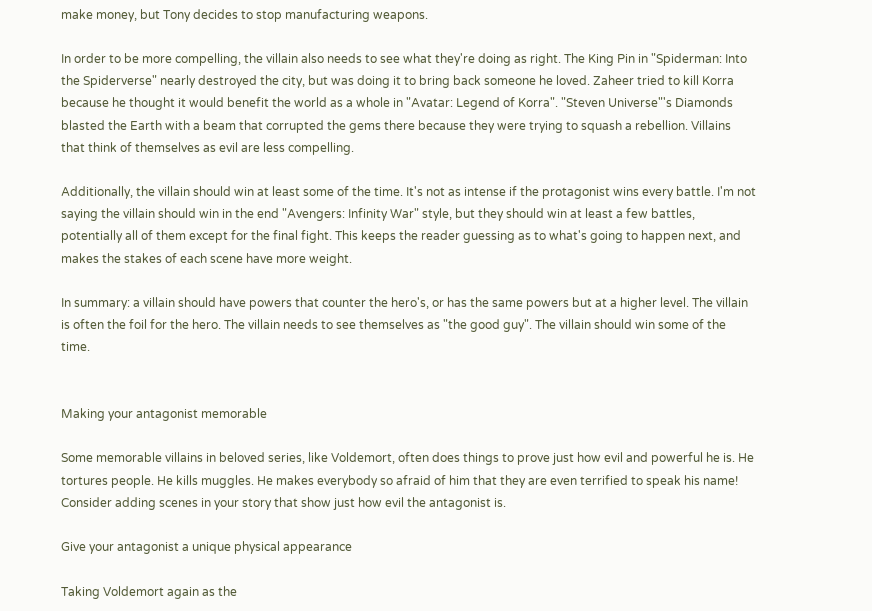make money, but Tony decides to stop manufacturing weapons.

In order to be more compelling, the villain also needs to see what they're doing as right. The King Pin in "Spiderman: Into the Spiderverse" nearly destroyed the city, but was doing it to bring back someone he loved. Zaheer tried to kill Korra because he thought it would benefit the world as a whole in "Avatar: Legend of Korra". "Steven Universe"'s Diamonds blasted the Earth with a beam that corrupted the gems there because they were trying to squash a rebellion. Villains that think of themselves as evil are less compelling.

Additionally, the villain should win at least some of the time. It's not as intense if the protagonist wins every battle. I'm not saying the villain should win in the end "Avengers: Infinity War" style, but they should win at least a few battles, potentially all of them except for the final fight. This keeps the reader guessing as to what's going to happen next, and makes the stakes of each scene have more weight.

In summary: a villain should have powers that counter the hero's, or has the same powers but at a higher level. The villain is often the foil for the hero. The villain needs to see themselves as "the good guy". The villain should win some of the time.


Making your antagonist memorable

Some memorable villains in beloved series, like Voldemort, often does things to prove just how evil and powerful he is. He tortures people. He kills muggles. He makes everybody so afraid of him that they are even terrified to speak his name! Consider adding scenes in your story that show just how evil the antagonist is.

Give your antagonist a unique physical appearance

Taking Voldemort again as the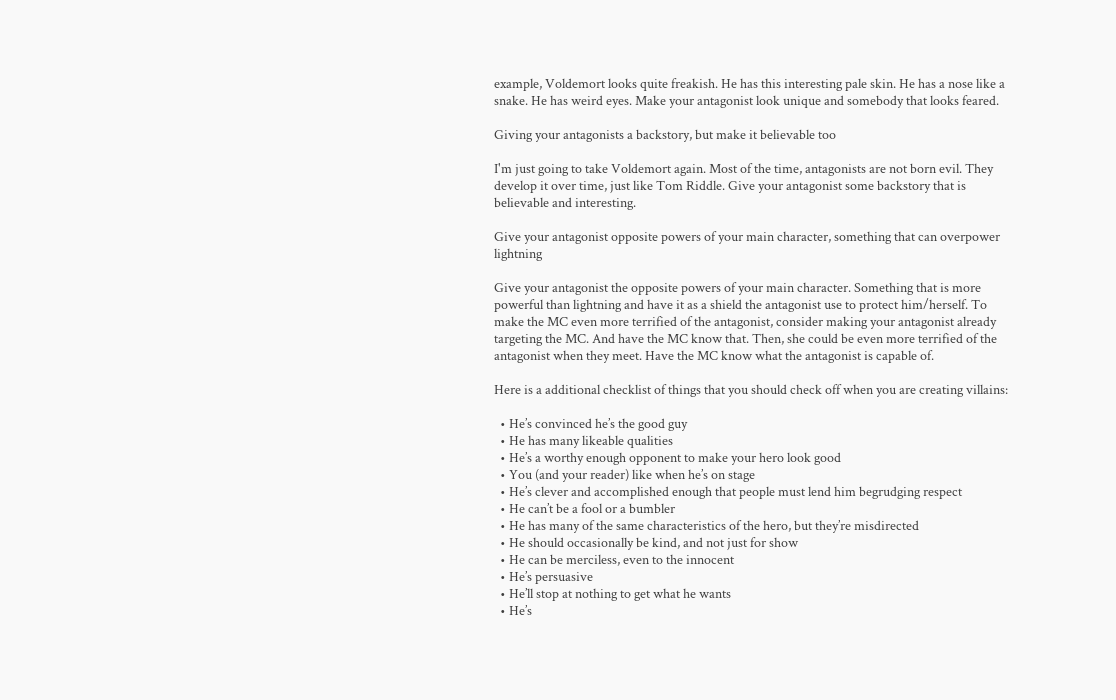example, Voldemort looks quite freakish. He has this interesting pale skin. He has a nose like a snake. He has weird eyes. Make your antagonist look unique and somebody that looks feared.

Giving your antagonists a backstory, but make it believable too

I'm just going to take Voldemort again. Most of the time, antagonists are not born evil. They develop it over time, just like Tom Riddle. Give your antagonist some backstory that is believable and interesting.

Give your antagonist opposite powers of your main character, something that can overpower lightning

Give your antagonist the opposite powers of your main character. Something that is more powerful than lightning and have it as a shield the antagonist use to protect him/herself. To make the MC even more terrified of the antagonist, consider making your antagonist already targeting the MC. And have the MC know that. Then, she could be even more terrified of the antagonist when they meet. Have the MC know what the antagonist is capable of.

Here is a additional checklist of things that you should check off when you are creating villains:

  • He’s convinced he’s the good guy
  • He has many likeable qualities
  • He’s a worthy enough opponent to make your hero look good
  • You (and your reader) like when he’s on stage
  • He’s clever and accomplished enough that people must lend him begrudging respect
  • He can’t be a fool or a bumbler
  • He has many of the same characteristics of the hero, but they’re misdirected
  • He should occasionally be kind, and not just for show
  • He can be merciless, even to the innocent
  • He’s persuasive
  • He’ll stop at nothing to get what he wants
  • He’s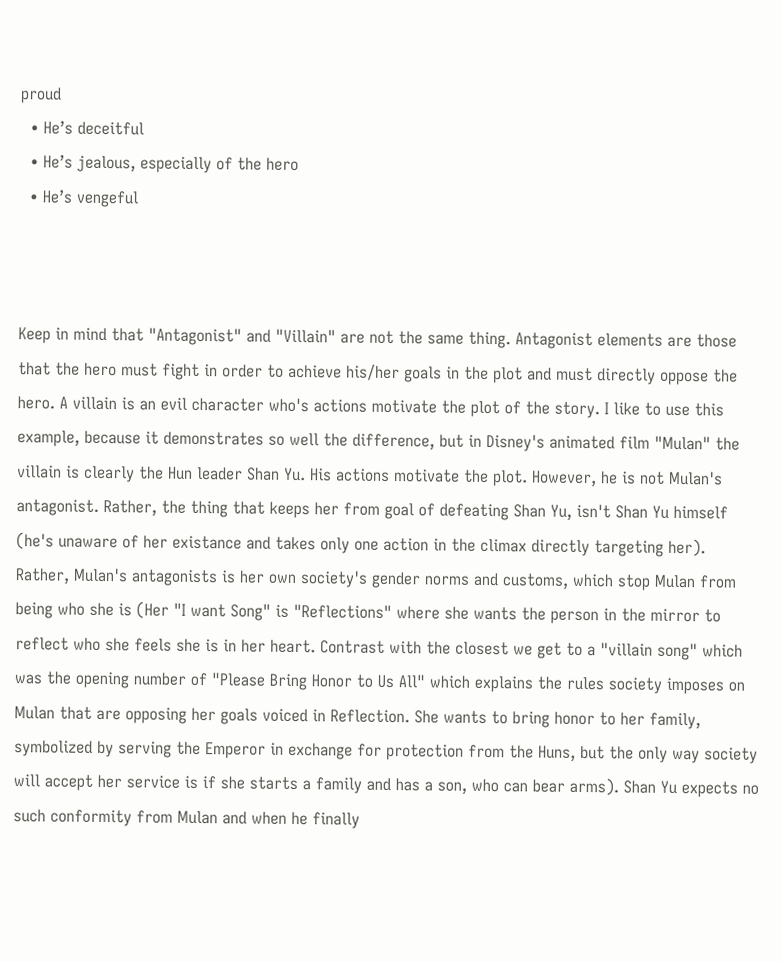proud
  • He’s deceitful
  • He’s jealous, especially of the hero
  • He’s vengeful



Keep in mind that "Antagonist" and "Villain" are not the same thing. Antagonist elements are those that the hero must fight in order to achieve his/her goals in the plot and must directly oppose the hero. A villain is an evil character who's actions motivate the plot of the story. I like to use this example, because it demonstrates so well the difference, but in Disney's animated film "Mulan" the villain is clearly the Hun leader Shan Yu. His actions motivate the plot. However, he is not Mulan's antagonist. Rather, the thing that keeps her from goal of defeating Shan Yu, isn't Shan Yu himself (he's unaware of her existance and takes only one action in the climax directly targeting her). Rather, Mulan's antagonists is her own society's gender norms and customs, which stop Mulan from being who she is (Her "I want Song" is "Reflections" where she wants the person in the mirror to reflect who she feels she is in her heart. Contrast with the closest we get to a "villain song" which was the opening number of "Please Bring Honor to Us All" which explains the rules society imposes on Mulan that are opposing her goals voiced in Reflection. She wants to bring honor to her family, symbolized by serving the Emperor in exchange for protection from the Huns, but the only way society will accept her service is if she starts a family and has a son, who can bear arms). Shan Yu expects no such conformity from Mulan and when he finally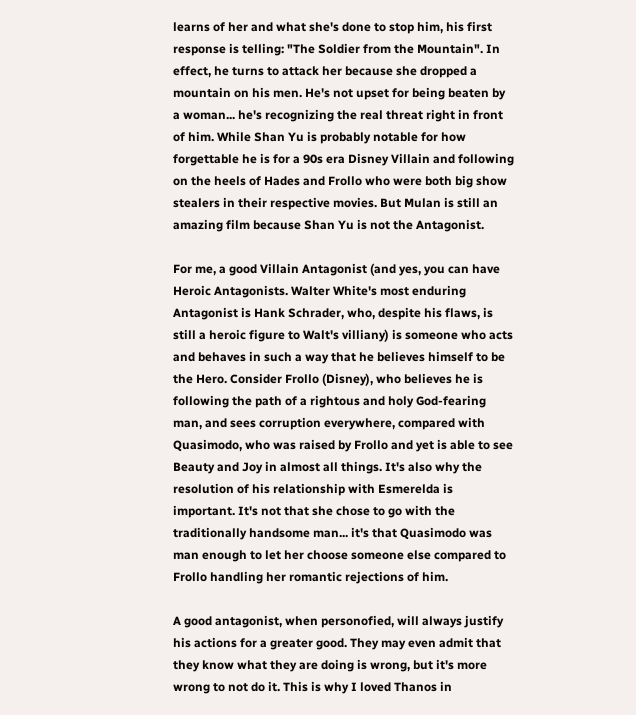learns of her and what she's done to stop him, his first response is telling: "The Soldier from the Mountain". In effect, he turns to attack her because she dropped a mountain on his men. He's not upset for being beaten by a woman... he's recognizing the real threat right in front of him. While Shan Yu is probably notable for how forgettable he is for a 90s era Disney Villain and following on the heels of Hades and Frollo who were both big show stealers in their respective movies. But Mulan is still an amazing film because Shan Yu is not the Antagonist.

For me, a good Villain Antagonist (and yes, you can have Heroic Antagonists. Walter White's most enduring Antagonist is Hank Schrader, who, despite his flaws, is still a heroic figure to Walt's villiany) is someone who acts and behaves in such a way that he believes himself to be the Hero. Consider Frollo (Disney), who believes he is following the path of a rightous and holy God-fearing man, and sees corruption everywhere, compared with Quasimodo, who was raised by Frollo and yet is able to see Beauty and Joy in almost all things. It's also why the resolution of his relationship with Esmerelda is important. It's not that she chose to go with the traditionally handsome man... it's that Quasimodo was man enough to let her choose someone else compared to Frollo handling her romantic rejections of him.

A good antagonist, when personofied, will always justify his actions for a greater good. They may even admit that they know what they are doing is wrong, but it's more wrong to not do it. This is why I loved Thanos in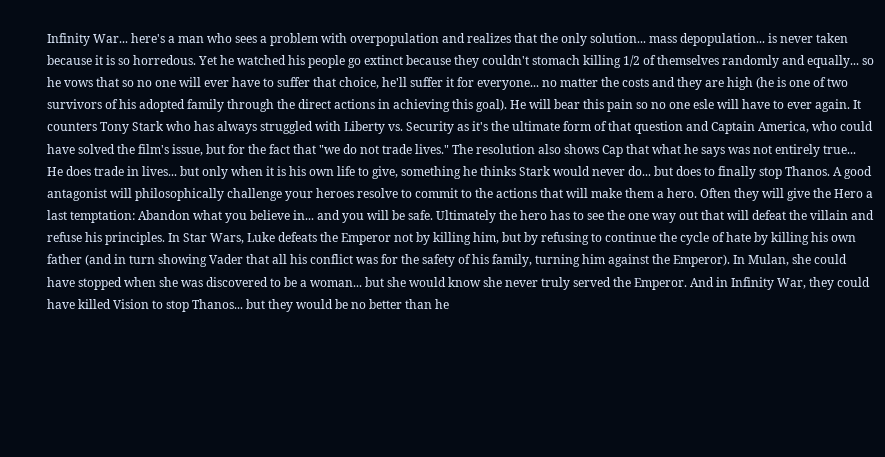Infinity War... here's a man who sees a problem with overpopulation and realizes that the only solution... mass depopulation... is never taken because it is so horredous. Yet he watched his people go extinct because they couldn't stomach killing 1/2 of themselves randomly and equally... so he vows that so no one will ever have to suffer that choice, he'll suffer it for everyone... no matter the costs and they are high (he is one of two survivors of his adopted family through the direct actions in achieving this goal). He will bear this pain so no one esle will have to ever again. It counters Tony Stark who has always struggled with Liberty vs. Security as it's the ultimate form of that question and Captain America, who could have solved the film's issue, but for the fact that "we do not trade lives." The resolution also shows Cap that what he says was not entirely true... He does trade in lives... but only when it is his own life to give, something he thinks Stark would never do... but does to finally stop Thanos. A good antagonist will philosophically challenge your heroes resolve to commit to the actions that will make them a hero. Often they will give the Hero a last temptation: Abandon what you believe in... and you will be safe. Ultimately the hero has to see the one way out that will defeat the villain and refuse his principles. In Star Wars, Luke defeats the Emperor not by killing him, but by refusing to continue the cycle of hate by killing his own father (and in turn showing Vader that all his conflict was for the safety of his family, turning him against the Emperor). In Mulan, she could have stopped when she was discovered to be a woman... but she would know she never truly served the Emperor. And in Infinity War, they could have killed Vision to stop Thanos... but they would be no better than he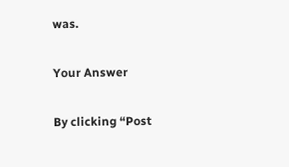was.

Your Answer

By clicking “Post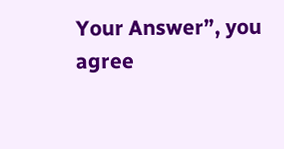Your Answer”, you agree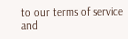to our terms of service and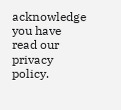acknowledge you have read our privacy policy.